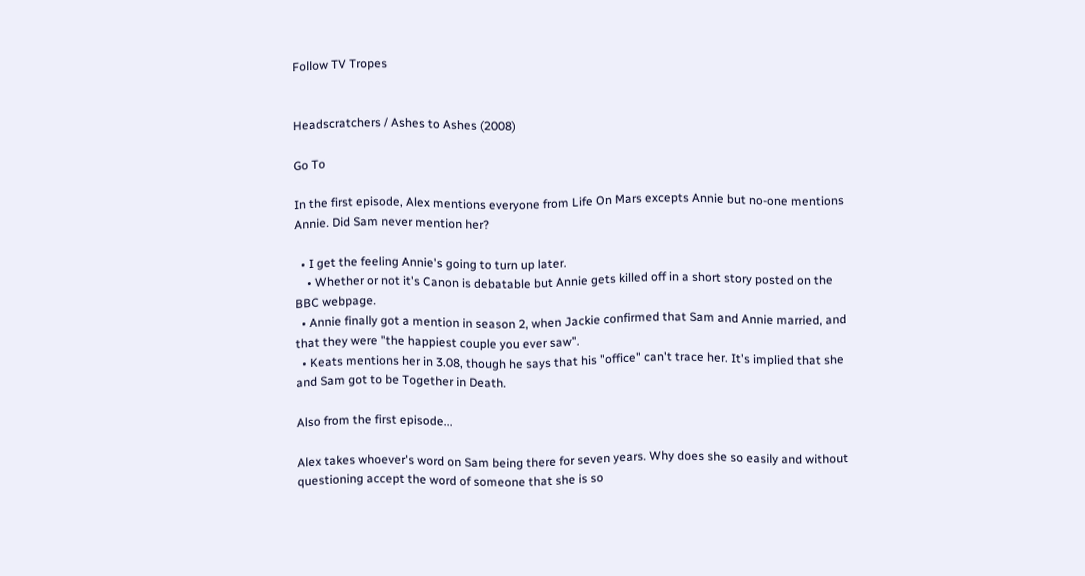Follow TV Tropes


Headscratchers / Ashes to Ashes (2008)

Go To

In the first episode, Alex mentions everyone from Life On Mars excepts Annie but no-one mentions Annie. Did Sam never mention her?

  • I get the feeling Annie's going to turn up later.
    • Whether or not it's Canon is debatable but Annie gets killed off in a short story posted on the BBC webpage.
  • Annie finally got a mention in season 2, when Jackie confirmed that Sam and Annie married, and that they were "the happiest couple you ever saw".
  • Keats mentions her in 3.08, though he says that his "office" can't trace her. It's implied that she and Sam got to be Together in Death.

Also from the first episode...

Alex takes whoever's word on Sam being there for seven years. Why does she so easily and without questioning accept the word of someone that she is so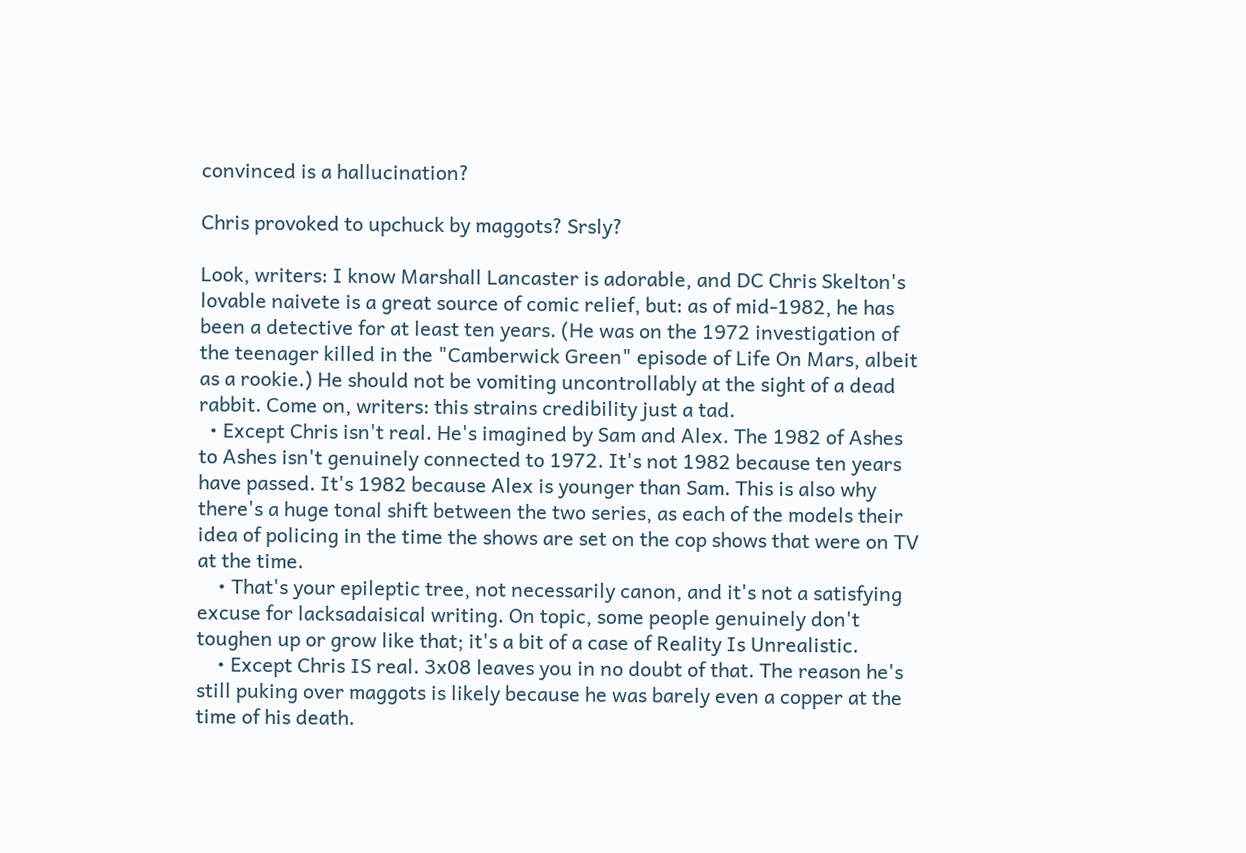convinced is a hallucination?

Chris provoked to upchuck by maggots? Srsly?

Look, writers: I know Marshall Lancaster is adorable, and DC Chris Skelton's lovable naivete is a great source of comic relief, but: as of mid-1982, he has been a detective for at least ten years. (He was on the 1972 investigation of the teenager killed in the "Camberwick Green" episode of Life On Mars, albeit as a rookie.) He should not be vomiting uncontrollably at the sight of a dead rabbit. Come on, writers: this strains credibility just a tad.
  • Except Chris isn't real. He's imagined by Sam and Alex. The 1982 of Ashes to Ashes isn't genuinely connected to 1972. It's not 1982 because ten years have passed. It's 1982 because Alex is younger than Sam. This is also why there's a huge tonal shift between the two series, as each of the models their idea of policing in the time the shows are set on the cop shows that were on TV at the time.
    • That's your epileptic tree, not necessarily canon, and it's not a satisfying excuse for lacksadaisical writing. On topic, some people genuinely don't toughen up or grow like that; it's a bit of a case of Reality Is Unrealistic.
    • Except Chris IS real. 3x08 leaves you in no doubt of that. The reason he's still puking over maggots is likely because he was barely even a copper at the time of his death.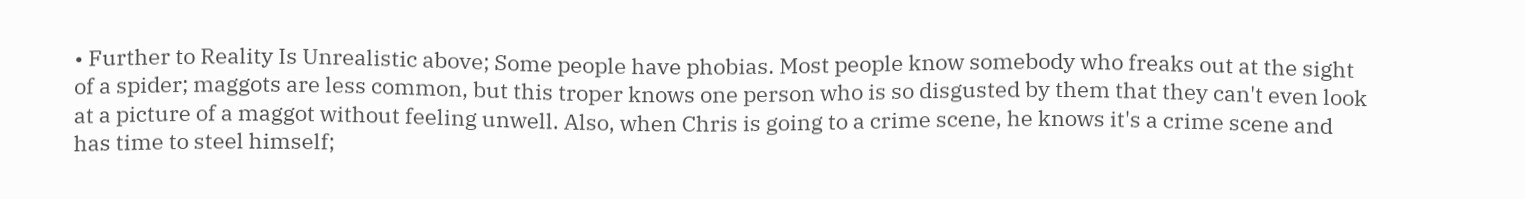• Further to Reality Is Unrealistic above; Some people have phobias. Most people know somebody who freaks out at the sight of a spider; maggots are less common, but this troper knows one person who is so disgusted by them that they can't even look at a picture of a maggot without feeling unwell. Also, when Chris is going to a crime scene, he knows it's a crime scene and has time to steel himself;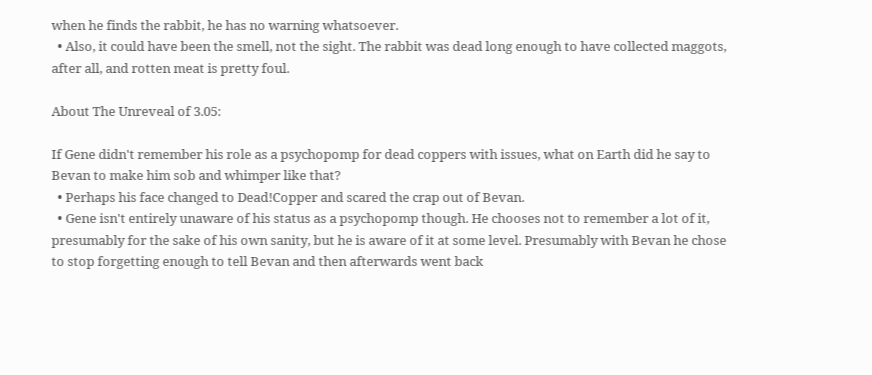when he finds the rabbit, he has no warning whatsoever.
  • Also, it could have been the smell, not the sight. The rabbit was dead long enough to have collected maggots, after all, and rotten meat is pretty foul.

About The Unreveal of 3.05:

If Gene didn't remember his role as a psychopomp for dead coppers with issues, what on Earth did he say to Bevan to make him sob and whimper like that?
  • Perhaps his face changed to Dead!Copper and scared the crap out of Bevan.
  • Gene isn't entirely unaware of his status as a psychopomp though. He chooses not to remember a lot of it, presumably for the sake of his own sanity, but he is aware of it at some level. Presumably with Bevan he chose to stop forgetting enough to tell Bevan and then afterwards went back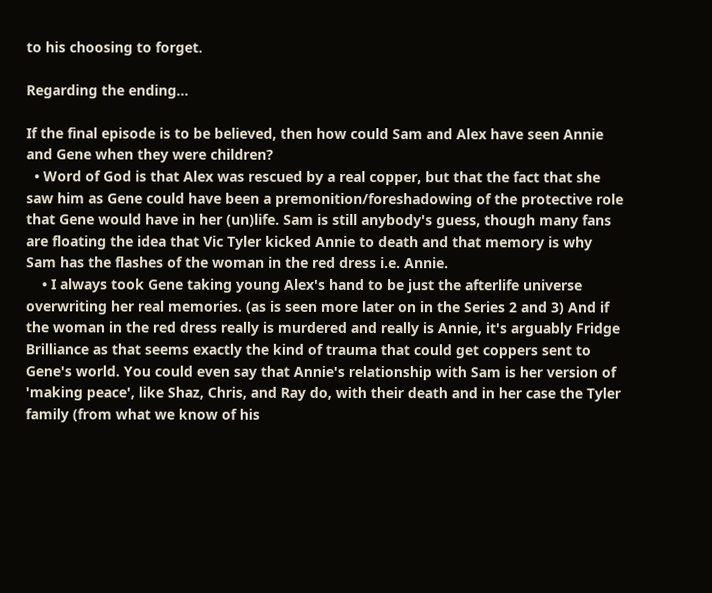to his choosing to forget.

Regarding the ending...

If the final episode is to be believed, then how could Sam and Alex have seen Annie and Gene when they were children?
  • Word of God is that Alex was rescued by a real copper, but that the fact that she saw him as Gene could have been a premonition/foreshadowing of the protective role that Gene would have in her (un)life. Sam is still anybody's guess, though many fans are floating the idea that Vic Tyler kicked Annie to death and that memory is why Sam has the flashes of the woman in the red dress i.e. Annie.
    • I always took Gene taking young Alex's hand to be just the afterlife universe overwriting her real memories. (as is seen more later on in the Series 2 and 3) And if the woman in the red dress really is murdered and really is Annie, it's arguably Fridge Brilliance as that seems exactly the kind of trauma that could get coppers sent to Gene's world. You could even say that Annie's relationship with Sam is her version of 'making peace', like Shaz, Chris, and Ray do, with their death and in her case the Tyler family (from what we know of his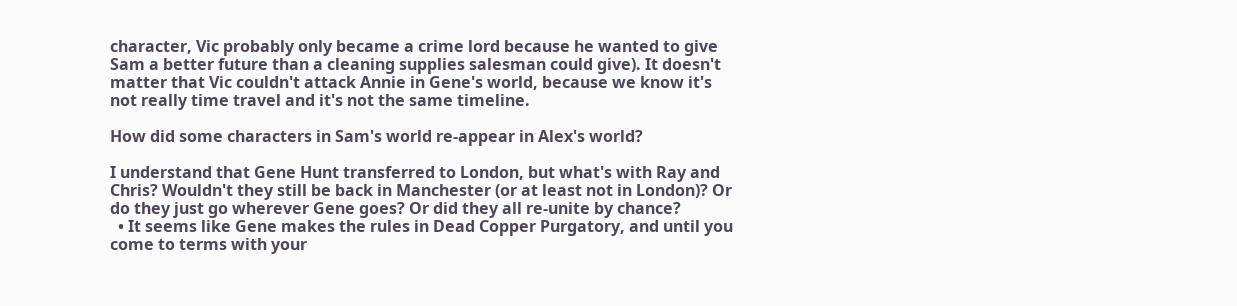character, Vic probably only became a crime lord because he wanted to give Sam a better future than a cleaning supplies salesman could give). It doesn't matter that Vic couldn't attack Annie in Gene's world, because we know it's not really time travel and it's not the same timeline.

How did some characters in Sam's world re-appear in Alex's world?

I understand that Gene Hunt transferred to London, but what's with Ray and Chris? Wouldn't they still be back in Manchester (or at least not in London)? Or do they just go wherever Gene goes? Or did they all re-unite by chance?
  • It seems like Gene makes the rules in Dead Copper Purgatory, and until you come to terms with your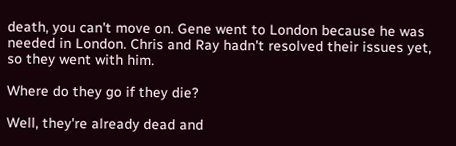death, you can't move on. Gene went to London because he was needed in London. Chris and Ray hadn't resolved their issues yet, so they went with him.

Where do they go if they die?

Well, they're already dead and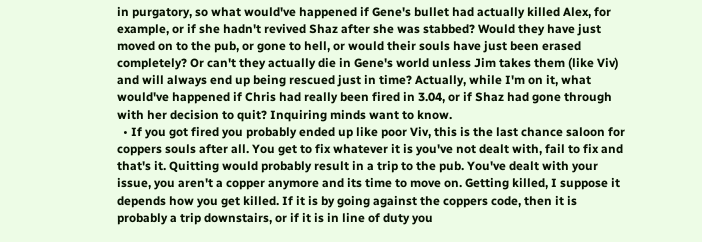in purgatory, so what would've happened if Gene's bullet had actually killed Alex, for example, or if she hadn't revived Shaz after she was stabbed? Would they have just moved on to the pub, or gone to hell, or would their souls have just been erased completely? Or can't they actually die in Gene's world unless Jim takes them (like Viv) and will always end up being rescued just in time? Actually, while I'm on it, what would've happened if Chris had really been fired in 3.04, or if Shaz had gone through with her decision to quit? Inquiring minds want to know.
  • If you got fired you probably ended up like poor Viv, this is the last chance saloon for coppers souls after all. You get to fix whatever it is you've not dealt with, fail to fix and that's it. Quitting would probably result in a trip to the pub. You've dealt with your issue, you aren't a copper anymore and its time to move on. Getting killed, I suppose it depends how you get killed. If it is by going against the coppers code, then it is probably a trip downstairs, or if it is in line of duty you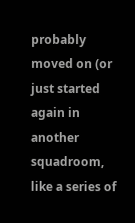probably moved on (or just started again in another squadroom, like a series of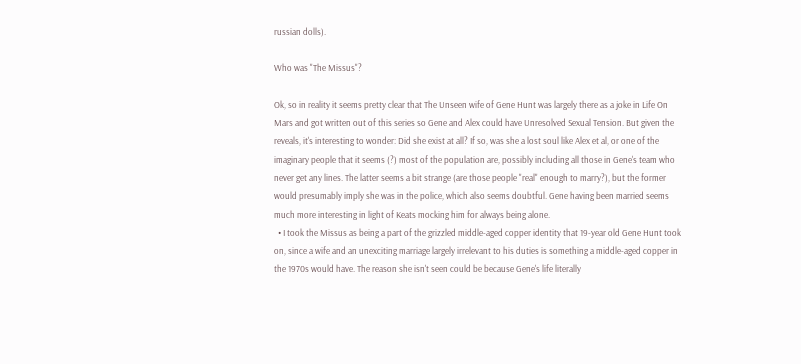russian dolls).

Who was "The Missus"?

Ok, so in reality it seems pretty clear that The Unseen wife of Gene Hunt was largely there as a joke in Life On Mars and got written out of this series so Gene and Alex could have Unresolved Sexual Tension. But given the reveals, it's interesting to wonder: Did she exist at all? If so, was she a lost soul like Alex et al, or one of the imaginary people that it seems (?) most of the population are, possibly including all those in Gene's team who never get any lines. The latter seems a bit strange (are those people "real" enough to marry?), but the former would presumably imply she was in the police, which also seems doubtful. Gene having been married seems much more interesting in light of Keats mocking him for always being alone.
  • I took the Missus as being a part of the grizzled middle-aged copper identity that 19-year old Gene Hunt took on, since a wife and an unexciting marriage largely irrelevant to his duties is something a middle-aged copper in the 1970s would have. The reason she isn't seen could be because Gene's life literally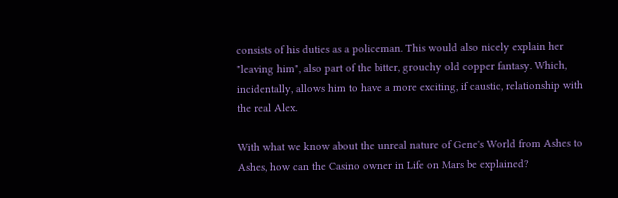consists of his duties as a policeman. This would also nicely explain her "leaving him", also part of the bitter, grouchy old copper fantasy. Which, incidentally, allows him to have a more exciting, if caustic, relationship with the real Alex.

With what we know about the unreal nature of Gene's World from Ashes to Ashes, how can the Casino owner in Life on Mars be explained?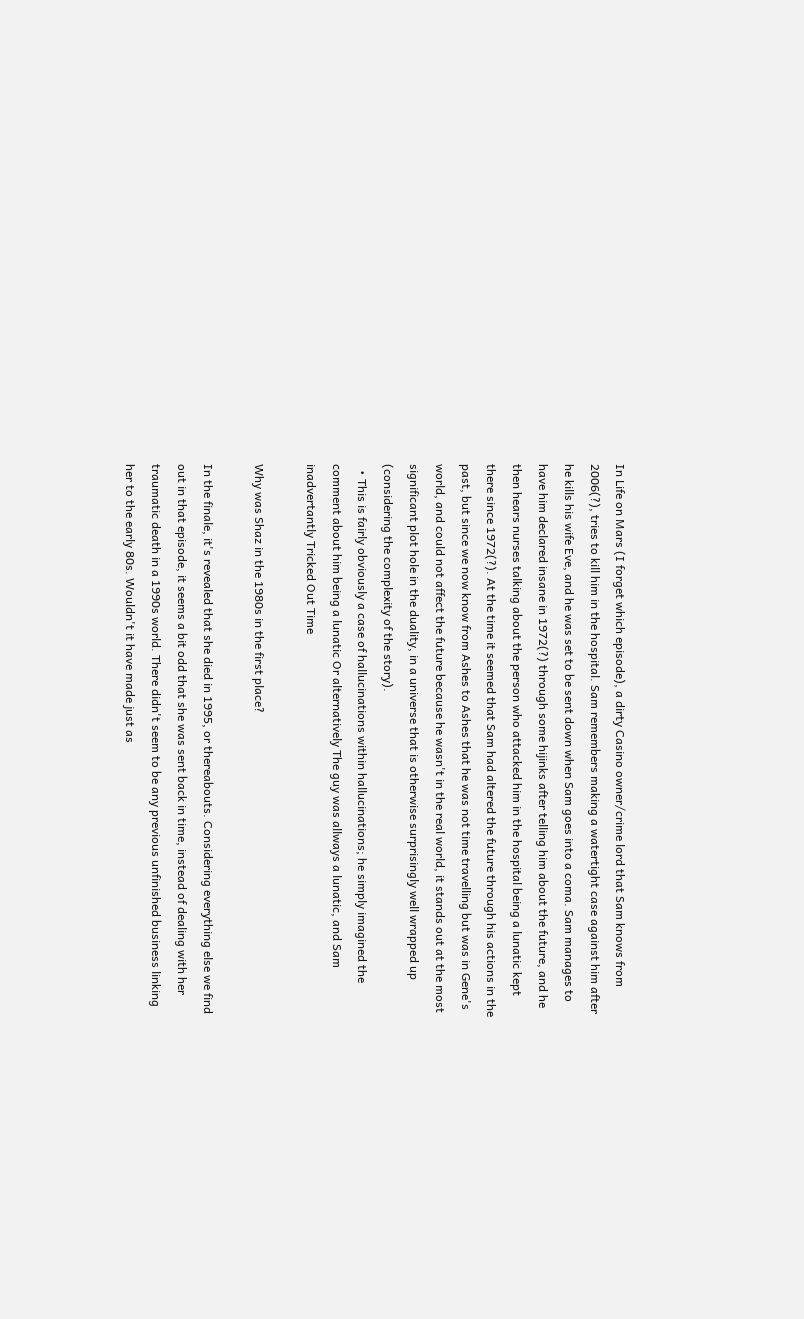In Life on Mars (I forget which episode), a dirty Casino owner/crime lord that Sam knows from 2006(?), tries to kill him in the hospital. Sam remembers making a watertight case against him after he kills his wife Eve, and he was set to be sent down when Sam goes into a coma. Sam manages to have him declared insane in 1972(?) through some hijinks after telling him about the future, and he then hears nurses talking about the person who attacked him in the hospital being a lunatic kept there since 1972(?). At the time it seemed that Sam had altered the future through his actions in the past, but since we now know from Ashes to Ashes that he was not time travelling but was in Gene's world, and could not affect the future because he wasn't in the real world, it stands out at the most significant plot hole in the duality, in a universe that is otherwise surprisingly well wrapped up (considering the complexity of the story).
  • This is fairly obviously a case of hallucinations within hallucinations; he simply imagined the comment about him being a lunatic Or alternatively The guy was allways a lunatic, and Sam inadvertantly Tricked Out Time

Why was Shaz in the 1980s in the first place?

In the finale, it's revealed that she died in 1995, or thereabouts. Considering everything else we find out in that episode, it seems a bit odd that she was sent back in time, instead of dealing with her traumatic death in a 1990s world. There didn't seem to be any previous unfinished business linking her to the early 80s. Wouldn't it have made just as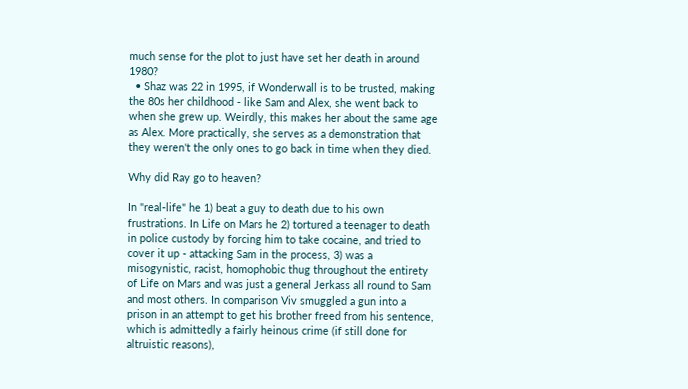much sense for the plot to just have set her death in around 1980?
  • Shaz was 22 in 1995, if Wonderwall is to be trusted, making the 80s her childhood - like Sam and Alex, she went back to when she grew up. Weirdly, this makes her about the same age as Alex. More practically, she serves as a demonstration that they weren't the only ones to go back in time when they died.

Why did Ray go to heaven?

In "real-life" he 1) beat a guy to death due to his own frustrations. In Life on Mars he 2) tortured a teenager to death in police custody by forcing him to take cocaine, and tried to cover it up - attacking Sam in the process, 3) was a misogynistic, racist, homophobic thug throughout the entirety of Life on Mars and was just a general Jerkass all round to Sam and most others. In comparison Viv smuggled a gun into a prison in an attempt to get his brother freed from his sentence, which is admittedly a fairly heinous crime (if still done for altruistic reasons),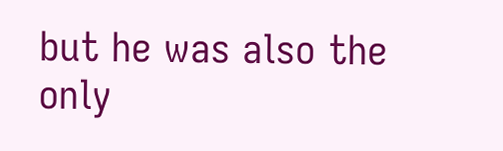but he was also the only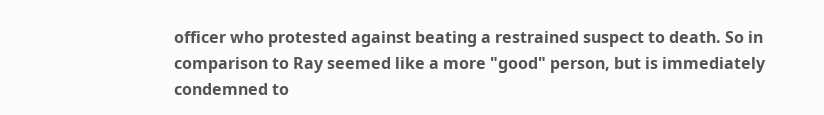officer who protested against beating a restrained suspect to death. So in comparison to Ray seemed like a more "good" person, but is immediately condemned to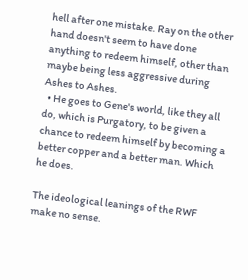hell after one mistake. Ray on the other hand doesn't seem to have done anything to redeem himself, other than maybe being less aggressive during Ashes to Ashes.
  • He goes to Gene's world, like they all do, which is Purgatory, to be given a chance to redeem himself by becoming a better copper and a better man. Which he does.

The ideological leanings of the RWF make no sense.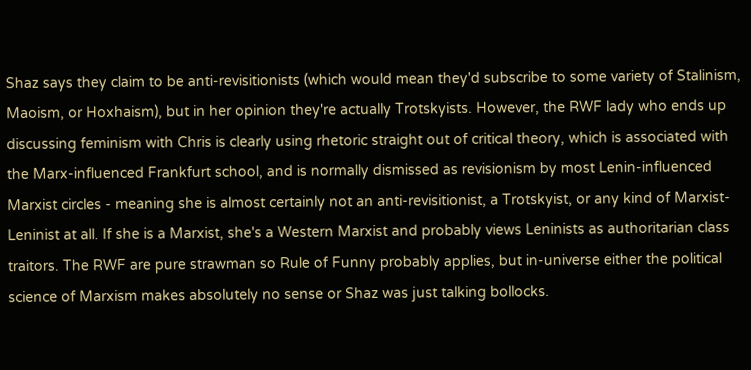Shaz says they claim to be anti-revisitionists (which would mean they'd subscribe to some variety of Stalinism, Maoism, or Hoxhaism), but in her opinion they're actually Trotskyists. However, the RWF lady who ends up discussing feminism with Chris is clearly using rhetoric straight out of critical theory, which is associated with the Marx-influenced Frankfurt school, and is normally dismissed as revisionism by most Lenin-influenced Marxist circles - meaning she is almost certainly not an anti-revisitionist, a Trotskyist, or any kind of Marxist-Leninist at all. If she is a Marxist, she's a Western Marxist and probably views Leninists as authoritarian class traitors. The RWF are pure strawman so Rule of Funny probably applies, but in-universe either the political science of Marxism makes absolutely no sense or Shaz was just talking bollocks.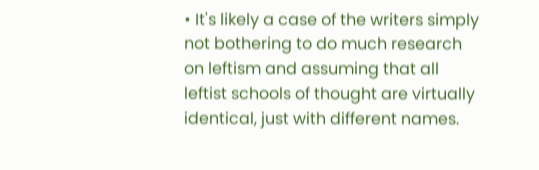• It's likely a case of the writers simply not bothering to do much research on leftism and assuming that all leftist schools of thought are virtually identical, just with different names.